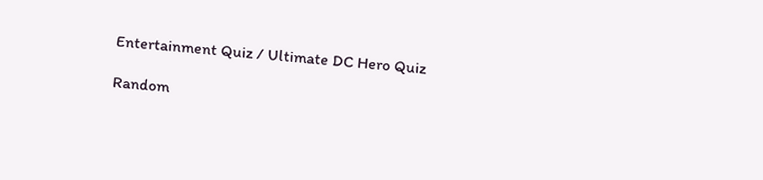Entertainment Quiz / Ultimate DC Hero Quiz

Random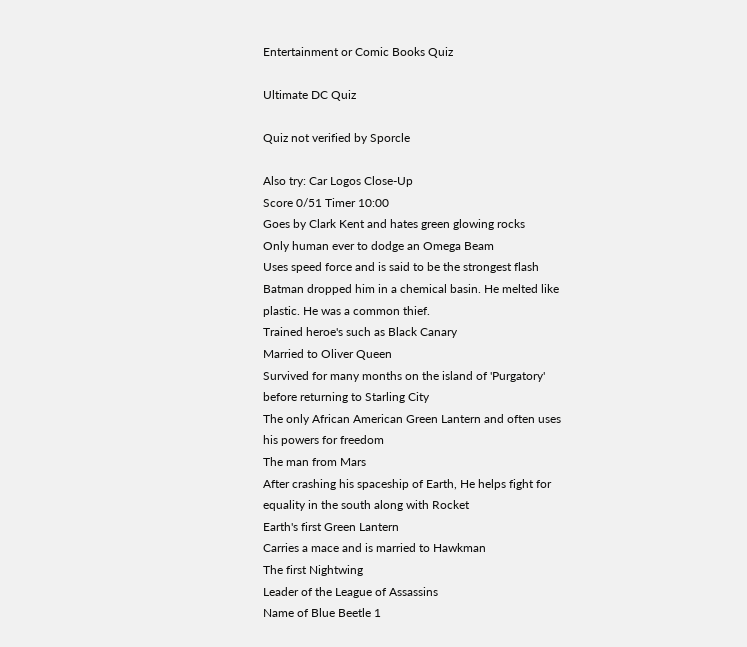Entertainment or Comic Books Quiz

Ultimate DC Quiz

Quiz not verified by Sporcle

Also try: Car Logos Close-Up
Score 0/51 Timer 10:00
Goes by Clark Kent and hates green glowing rocks
Only human ever to dodge an Omega Beam
Uses speed force and is said to be the strongest flash
Batman dropped him in a chemical basin. He melted like plastic. He was a common thief.
Trained heroe's such as Black Canary
Married to Oliver Queen
Survived for many months on the island of 'Purgatory' before returning to Starling City
The only African American Green Lantern and often uses his powers for freedom
The man from Mars
After crashing his spaceship of Earth, He helps fight for equality in the south along with Rocket
Earth's first Green Lantern
Carries a mace and is married to Hawkman
The first Nightwing
Leader of the League of Assassins
Name of Blue Beetle 1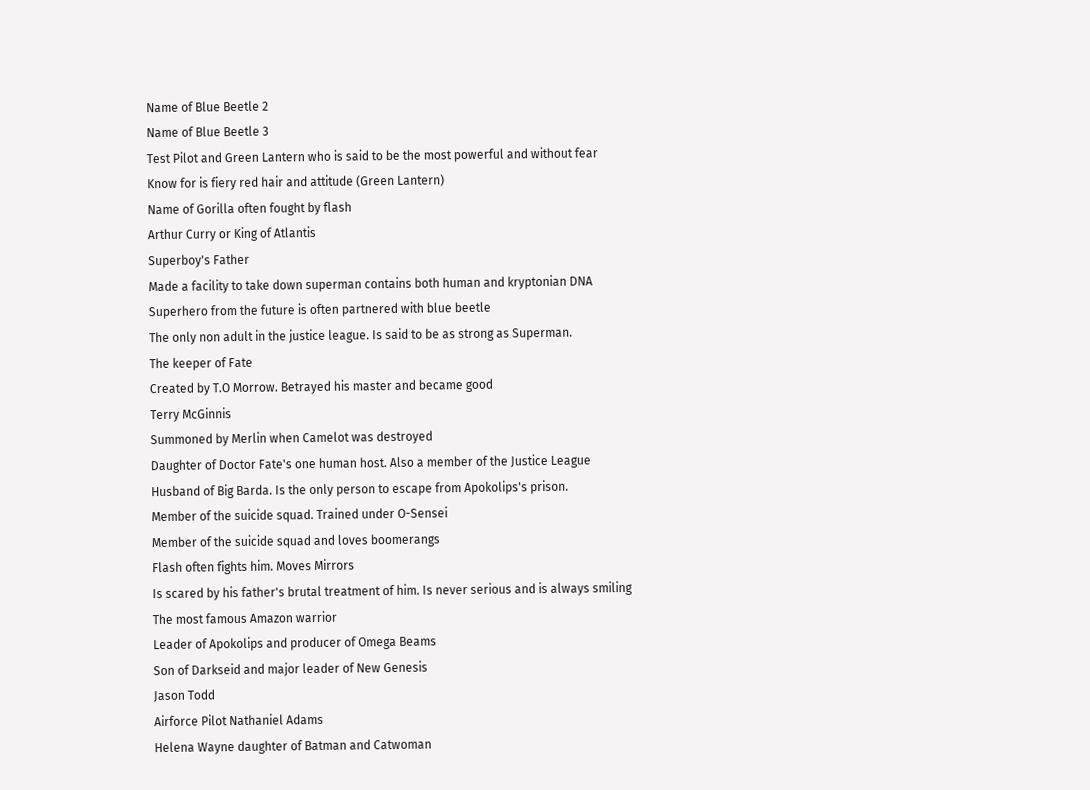Name of Blue Beetle 2
Name of Blue Beetle 3
Test Pilot and Green Lantern who is said to be the most powerful and without fear
Know for is fiery red hair and attitude (Green Lantern)
Name of Gorilla often fought by flash
Arthur Curry or King of Atlantis
Superboy's Father
Made a facility to take down superman contains both human and kryptonian DNA
Superhero from the future is often partnered with blue beetle
The only non adult in the justice league. Is said to be as strong as Superman.
The keeper of Fate
Created by T.O Morrow. Betrayed his master and became good
Terry McGinnis
Summoned by Merlin when Camelot was destroyed
Daughter of Doctor Fate's one human host. Also a member of the Justice League
Husband of Big Barda. Is the only person to escape from Apokolips's prison.
Member of the suicide squad. Trained under O-Sensei
Member of the suicide squad and loves boomerangs
Flash often fights him. Moves Mirrors
Is scared by his father's brutal treatment of him. Is never serious and is always smiling
The most famous Amazon warrior
Leader of Apokolips and producer of Omega Beams
Son of Darkseid and major leader of New Genesis
Jason Todd
Airforce Pilot Nathaniel Adams
Helena Wayne daughter of Batman and Catwoman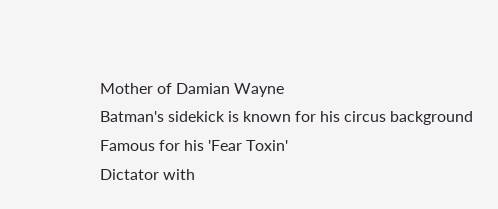Mother of Damian Wayne
Batman's sidekick is known for his circus background
Famous for his 'Fear Toxin'
Dictator with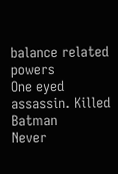balance related powers
One eyed assassin. Killed Batman
Never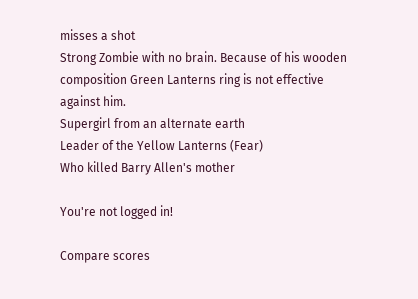misses a shot
Strong Zombie with no brain. Because of his wooden composition Green Lanterns ring is not effective against him.
Supergirl from an alternate earth
Leader of the Yellow Lanterns (Fear)
Who killed Barry Allen's mother

You're not logged in!

Compare scores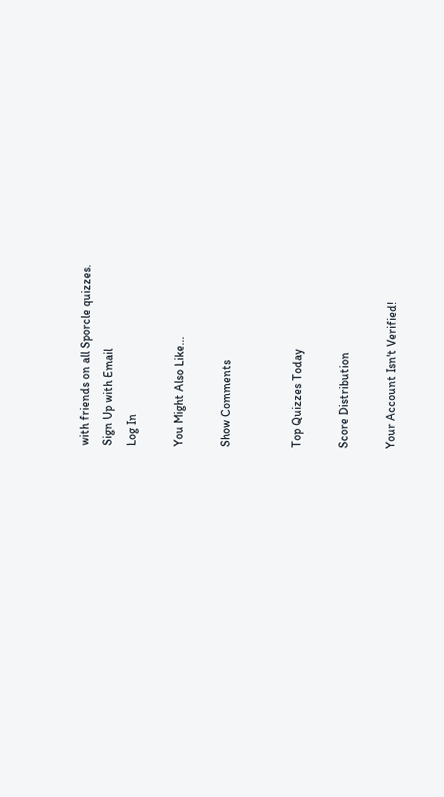with friends on all Sporcle quizzes.
Sign Up with Email
Log In

You Might Also Like...

Show Comments


Top Quizzes Today

Score Distribution

Your Account Isn't Verified!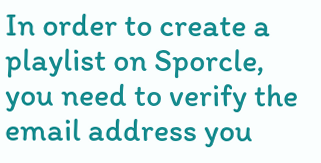In order to create a playlist on Sporcle, you need to verify the email address you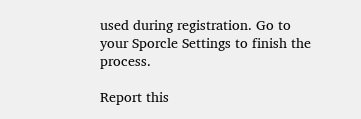used during registration. Go to your Sporcle Settings to finish the process.

Report this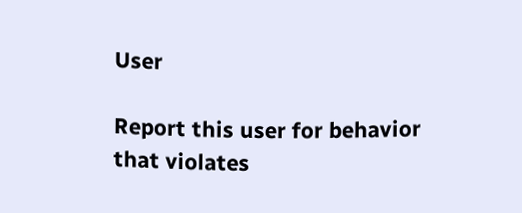User

Report this user for behavior that violates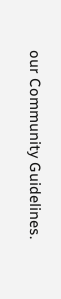our Community Guidelines.